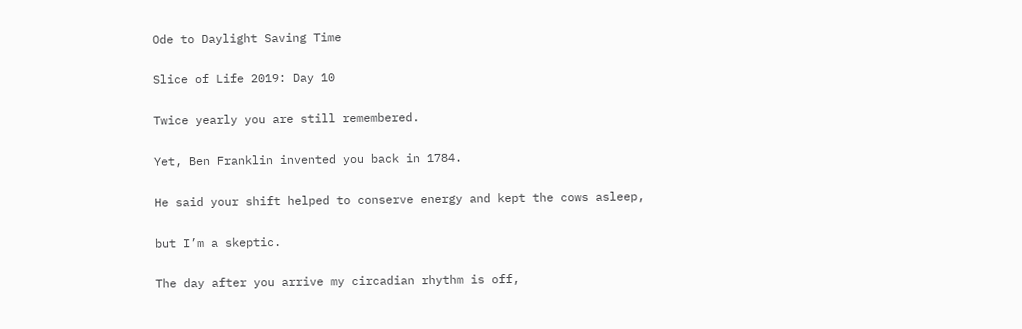Ode to Daylight Saving Time

Slice of Life 2019: Day 10

Twice yearly you are still remembered.

Yet, Ben Franklin invented you back in 1784.

He said your shift helped to conserve energy and kept the cows asleep,

but I’m a skeptic.

The day after you arrive my circadian rhythm is off,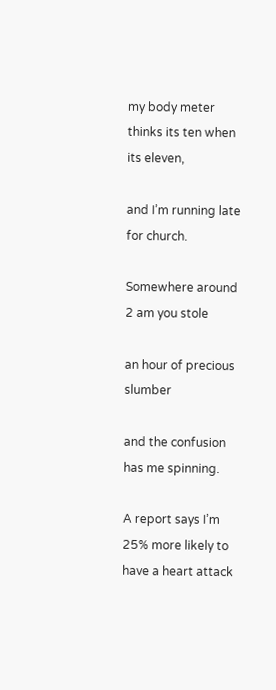my body meter thinks its ten when its eleven,

and I’m running late for church.

Somewhere around 2 am you stole

an hour of precious slumber

and the confusion has me spinning.

A report says I’m 25% more likely to have a heart attack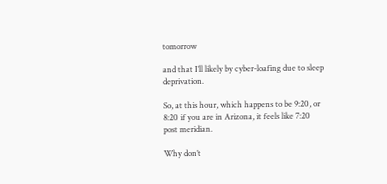tomorrow

and that I’ll likely by cyber-loafing due to sleep deprivation.

So, at this hour, which happens to be 9:20, or 8:20 if you are in Arizona, it feels like 7:20 post meridian.

Why don’t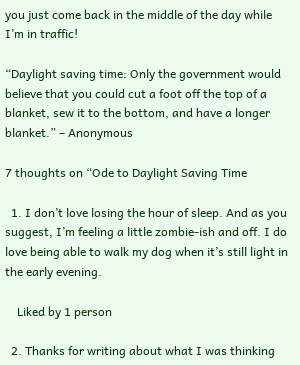you just come back in the middle of the day while I’m in traffic!

“Daylight saving time: Only the government would believe that you could cut a foot off the top of a blanket, sew it to the bottom, and have a longer blanket.” – Anonymous

7 thoughts on “Ode to Daylight Saving Time

  1. I don’t love losing the hour of sleep. And as you suggest, I’m feeling a little zombie-ish and off. I do love being able to walk my dog when it’s still light in the early evening.

    Liked by 1 person

  2. Thanks for writing about what I was thinking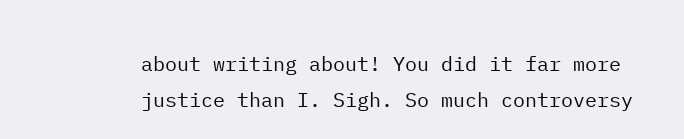about writing about! You did it far more justice than I. Sigh. So much controversy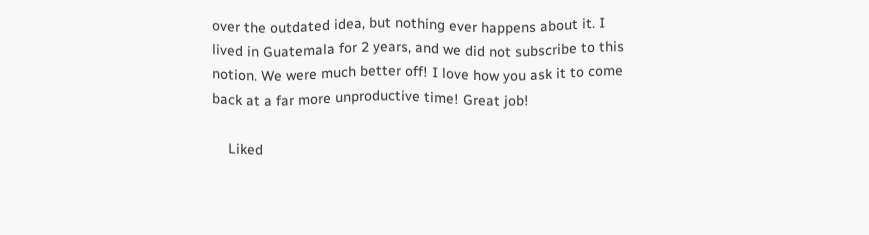over the outdated idea, but nothing ever happens about it. I lived in Guatemala for 2 years, and we did not subscribe to this notion. We were much better off! I love how you ask it to come back at a far more unproductive time! Great job!

    Liked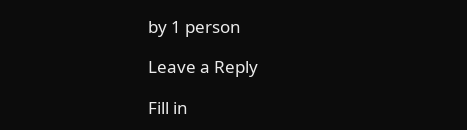by 1 person

Leave a Reply

Fill in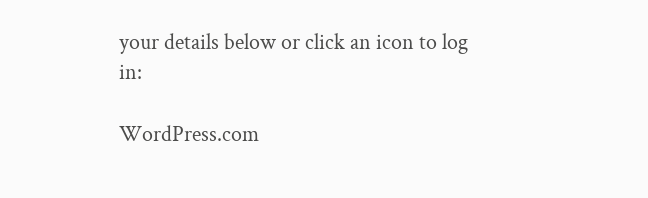your details below or click an icon to log in:

WordPress.com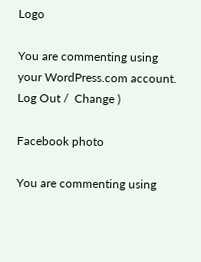Logo

You are commenting using your WordPress.com account. Log Out /  Change )

Facebook photo

You are commenting using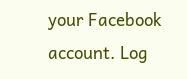your Facebook account. Log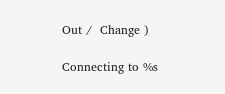Out /  Change )

Connecting to %s